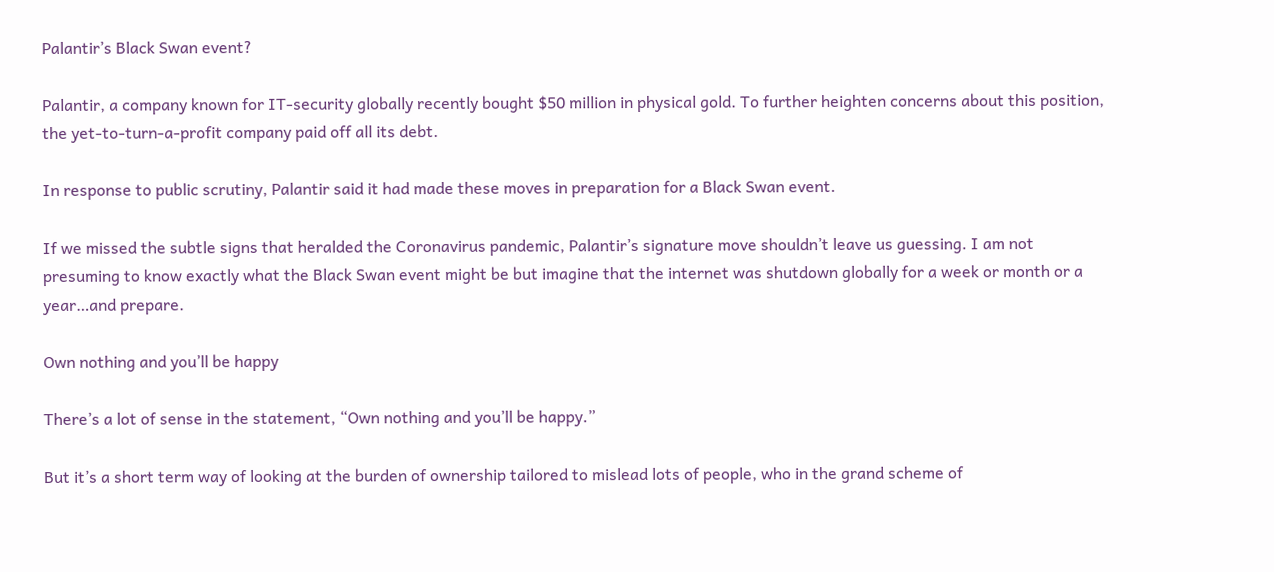Palantir’s Black Swan event?

Palantir, a company known for IT-security globally recently bought $50 million in physical gold. To further heighten concerns about this position, the yet-to-turn-a-profit company paid off all its debt.

In response to public scrutiny, Palantir said it had made these moves in preparation for a Black Swan event.

If we missed the subtle signs that heralded the Coronavirus pandemic, Palantir’s signature move shouldn’t leave us guessing. I am not presuming to know exactly what the Black Swan event might be but imagine that the internet was shutdown globally for a week or month or a year…and prepare.

Own nothing and you’ll be happy

There’s a lot of sense in the statement, “Own nothing and you’ll be happy.”

But it’s a short term way of looking at the burden of ownership tailored to mislead lots of people, who in the grand scheme of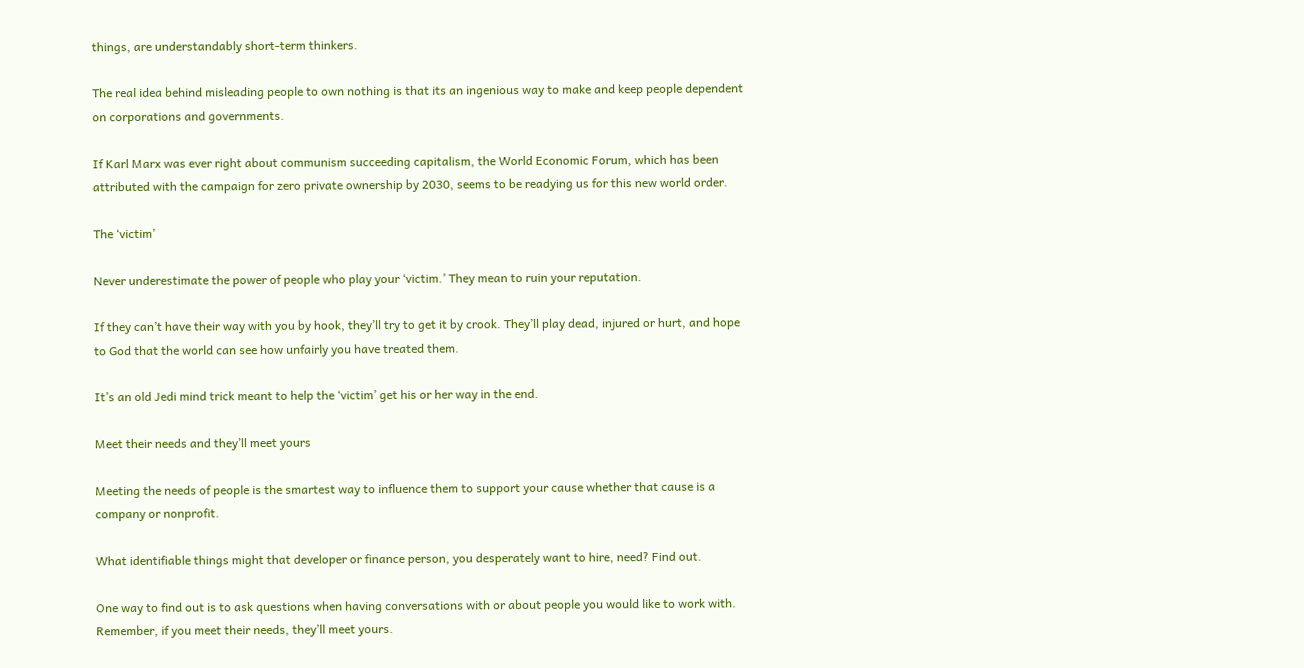things, are understandably short-term thinkers.

The real idea behind misleading people to own nothing is that its an ingenious way to make and keep people dependent on corporations and governments.

If Karl Marx was ever right about communism succeeding capitalism, the World Economic Forum, which has been attributed with the campaign for zero private ownership by 2030, seems to be readying us for this new world order.

The ‘victim’

Never underestimate the power of people who play your ‘victim.’ They mean to ruin your reputation.

If they can’t have their way with you by hook, they’ll try to get it by crook. They’ll play dead, injured or hurt, and hope to God that the world can see how unfairly you have treated them.

It’s an old Jedi mind trick meant to help the ‘victim’ get his or her way in the end.

Meet their needs and they’ll meet yours

Meeting the needs of people is the smartest way to influence them to support your cause whether that cause is a company or nonprofit.

What identifiable things might that developer or finance person, you desperately want to hire, need? Find out.

One way to find out is to ask questions when having conversations with or about people you would like to work with. Remember, if you meet their needs, they’ll meet yours.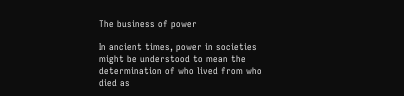The business of power

In ancient times, power in societies might be understood to mean the determination of who lived from who died as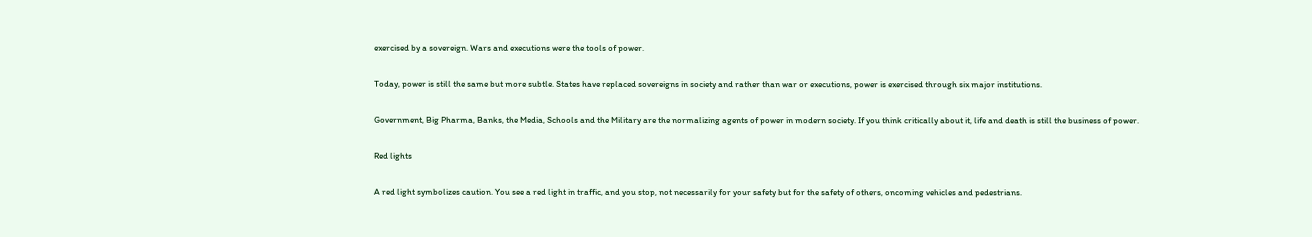exercised by a sovereign. Wars and executions were the tools of power.

Today, power is still the same but more subtle. States have replaced sovereigns in society and rather than war or executions, power is exercised through six major institutions.

Government, Big Pharma, Banks, the Media, Schools and the Military are the normalizing agents of power in modern society. If you think critically about it, life and death is still the business of power.

Red lights

A red light symbolizes caution. You see a red light in traffic, and you stop, not necessarily for your safety but for the safety of others, oncoming vehicles and pedestrians.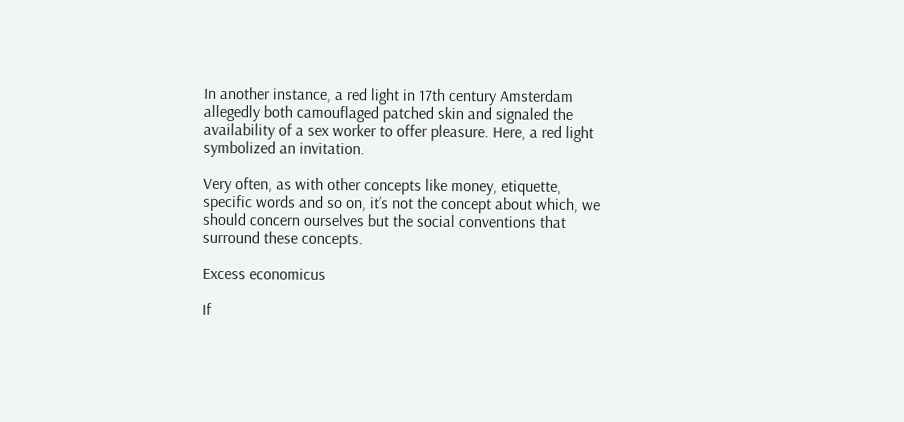In another instance, a red light in 17th century Amsterdam allegedly both camouflaged patched skin and signaled the availability of a sex worker to offer pleasure. Here, a red light symbolized an invitation.

Very often, as with other concepts like money, etiquette, specific words and so on, it’s not the concept about which, we should concern ourselves but the social conventions that surround these concepts.

Excess economicus

If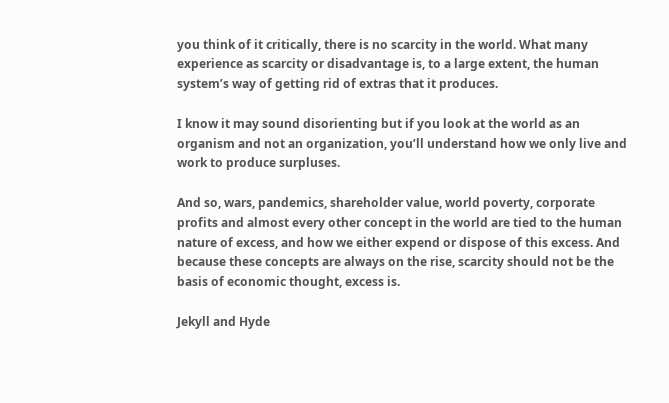you think of it critically, there is no scarcity in the world. What many experience as scarcity or disadvantage is, to a large extent, the human system’s way of getting rid of extras that it produces.

I know it may sound disorienting but if you look at the world as an organism and not an organization, you’ll understand how we only live and work to produce surpluses.

And so, wars, pandemics, shareholder value, world poverty, corporate profits and almost every other concept in the world are tied to the human nature of excess, and how we either expend or dispose of this excess. And because these concepts are always on the rise, scarcity should not be the basis of economic thought, excess is.

Jekyll and Hyde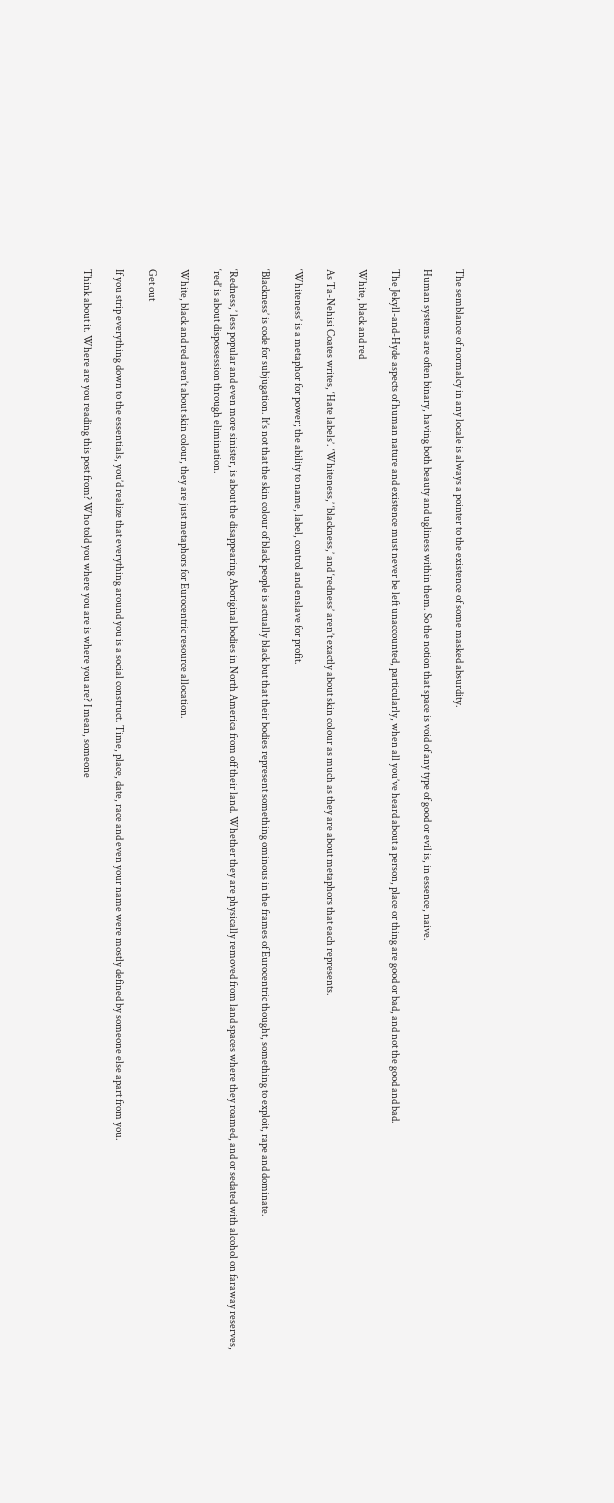The semblance of normalcy in any locale is always a pointer to the existence of some masked absurdity.

Human systems are often binary, having both beauty and ugliness within them. So the notion that space is void of any type of good or evil is, in essence, naive.

The Jekyll-and-Hyde aspects of human nature and existence must never be left unaccounted, particularly, when all you’ve heard about a person, place or thing are good or bad, and not the good and bad.

White, black and red

As Ta-Nehisi Coates writes, ‘Hate labels’. ‘Whiteness,’ ‘blackness,’ and ‘redness’ aren’t exactly about skin colour as much as they are about metaphors that each represents.

‘Whiteness’ is a metaphor for power; the ability to name, label, control and enslave for profit.

‘Blackness’ is code for subjugation. It’s not that the skin colour of black people is actually black but that their bodies represent something ominous in the frames of Eurocentric thought, something to exploit, rape and dominate.

‘Redness,’ less popular and even more sinister, is about the disappearing Aboriginal bodies in North America from off their land. Whether they are physically removed from land spaces where they roamed, and or sedated with alcohol on faraway reserves, ‘red’ is about dispossession through elimination.

White, black and red aren’t about skin colour, they are just metaphors for Eurocentric resource allocation.

Get out

If you strip everything down to the essentials, you’d realize that everything around you is a social construct. Time, place, date, race and even your name were mostly defined by someone else apart from you.

Think about it. Where are you reading this post from? Who told you where you are is where you are? I mean, someone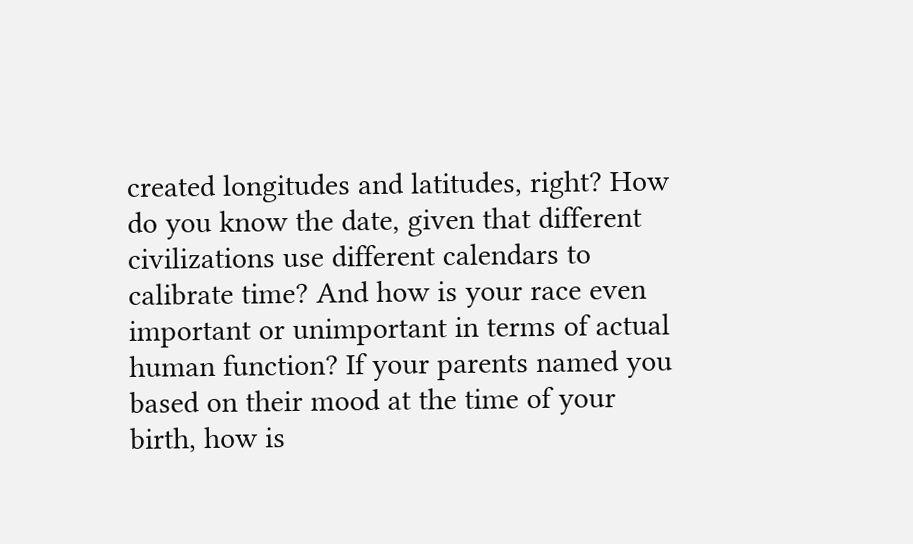created longitudes and latitudes, right? How do you know the date, given that different civilizations use different calendars to calibrate time? And how is your race even important or unimportant in terms of actual human function? If your parents named you based on their mood at the time of your birth, how is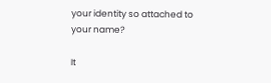your identity so attached to your name?

It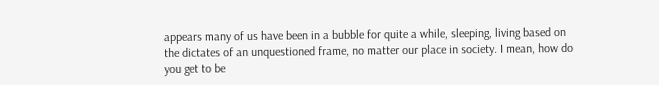appears many of us have been in a bubble for quite a while, sleeping, living based on the dictates of an unquestioned frame, no matter our place in society. I mean, how do you get to be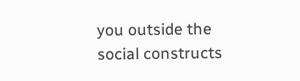you outside the social constructs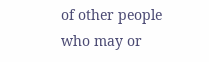of other people who may or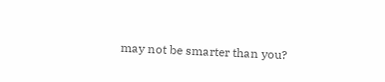may not be smarter than you?